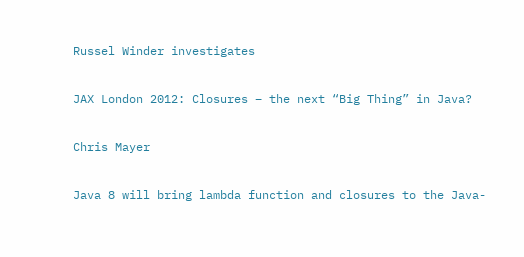Russel Winder investigates

JAX London 2012: Closures – the next “Big Thing” in Java?

Chris Mayer

Java 8 will bring lambda function and closures to the Java-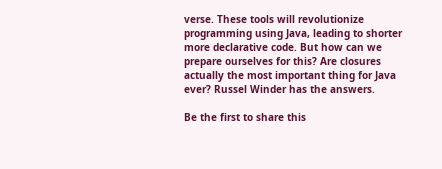verse. These tools will revolutionize programming using Java, leading to shorter more declarative code. But how can we prepare ourselves for this? Are closures actually the most important thing for Java ever? Russel Winder has the answers.

Be the first to share this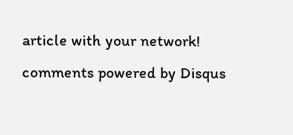article with your network!
comments powered by Disqus